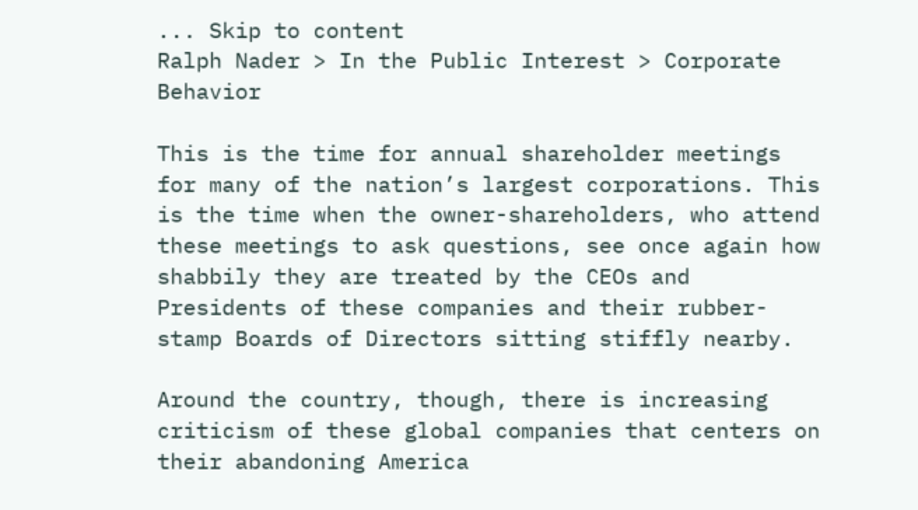... Skip to content
Ralph Nader > In the Public Interest > Corporate Behavior

This is the time for annual shareholder meetings for many of the nation’s largest corporations. This is the time when the owner-shareholders, who attend these meetings to ask questions, see once again how shabbily they are treated by the CEOs and Presidents of these companies and their rubber-stamp Boards of Directors sitting stiffly nearby.

Around the country, though, there is increasing criticism of these global companies that centers on their abandoning America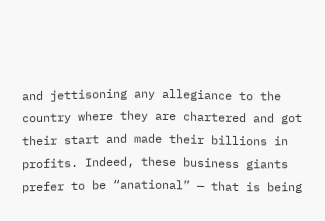and jettisoning any allegiance to the country where they are chartered and got their start and made their billions in profits. Indeed, these business giants prefer to be “anational” — that is being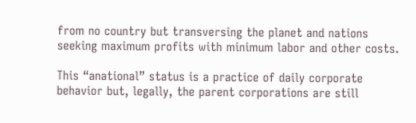from no country but transversing the planet and nations seeking maximum profits with minimum labor and other costs.

This “anational” status is a practice of daily corporate behavior but, legally, the parent corporations are still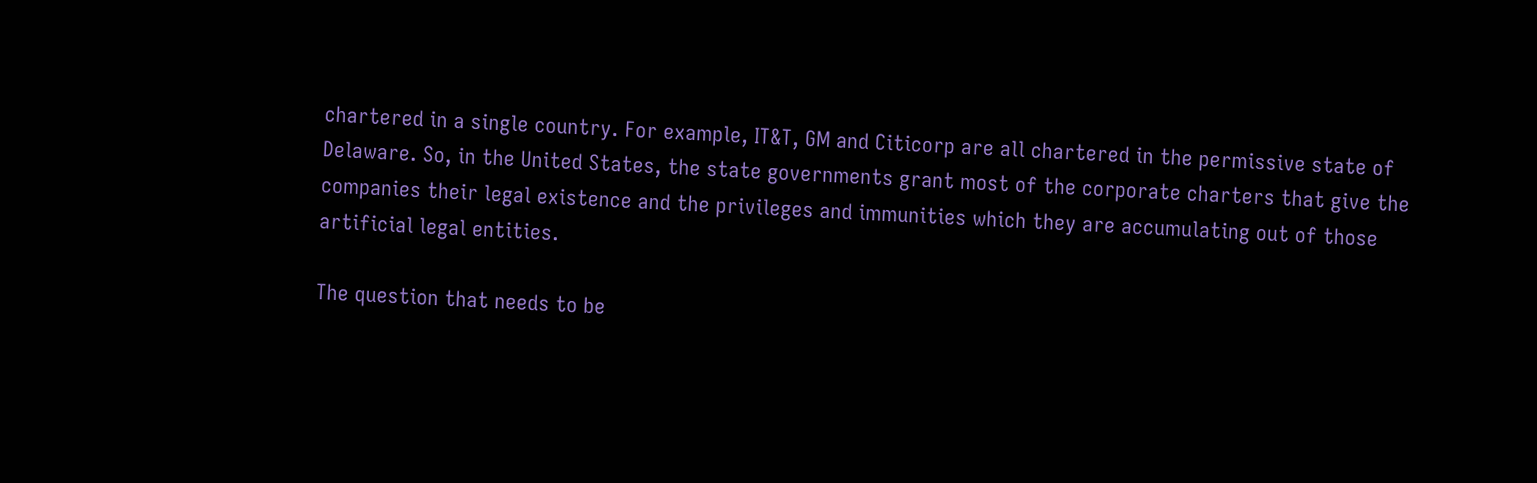chartered in a single country. For example, IT&T, GM and Citicorp are all chartered in the permissive state of Delaware. So, in the United States, the state governments grant most of the corporate charters that give the companies their legal existence and the privileges and immunities which they are accumulating out of those artificial legal entities.

The question that needs to be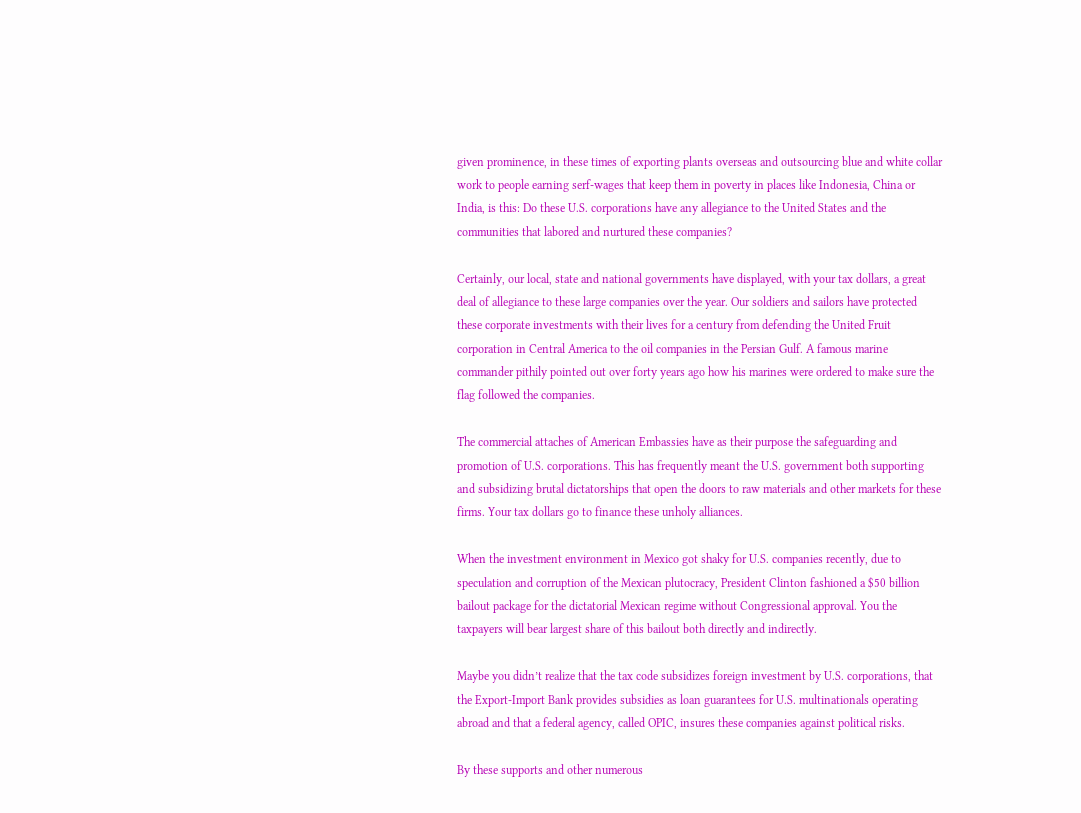given prominence, in these times of exporting plants overseas and outsourcing blue and white collar work to people earning serf-wages that keep them in poverty in places like Indonesia, China or India, is this: Do these U.S. corporations have any allegiance to the United States and the communities that labored and nurtured these companies?

Certainly, our local, state and national governments have displayed, with your tax dollars, a great deal of allegiance to these large companies over the year. Our soldiers and sailors have protected these corporate investments with their lives for a century from defending the United Fruit corporation in Central America to the oil companies in the Persian Gulf. A famous marine commander pithily pointed out over forty years ago how his marines were ordered to make sure the flag followed the companies.

The commercial attaches of American Embassies have as their purpose the safeguarding and promotion of U.S. corporations. This has frequently meant the U.S. government both supporting and subsidizing brutal dictatorships that open the doors to raw materials and other markets for these firms. Your tax dollars go to finance these unholy alliances.

When the investment environment in Mexico got shaky for U.S. companies recently, due to speculation and corruption of the Mexican plutocracy, President Clinton fashioned a $50 billion bailout package for the dictatorial Mexican regime without Congressional approval. You the taxpayers will bear largest share of this bailout both directly and indirectly.

Maybe you didn’t realize that the tax code subsidizes foreign investment by U.S. corporations, that the Export-Import Bank provides subsidies as loan guarantees for U.S. multinationals operating abroad and that a federal agency, called OPIC, insures these companies against political risks.

By these supports and other numerous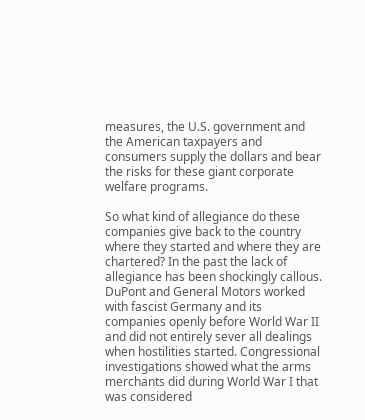measures, the U.S. government and the American taxpayers and consumers supply the dollars and bear the risks for these giant corporate welfare programs.

So what kind of allegiance do these companies give back to the country where they started and where they are chartered? In the past the lack of allegiance has been shockingly callous. DuPont and General Motors worked with fascist Germany and its companies openly before World War II and did not entirely sever all dealings when hostilities started. Congressional investigations showed what the arms merchants did during World War I that was considered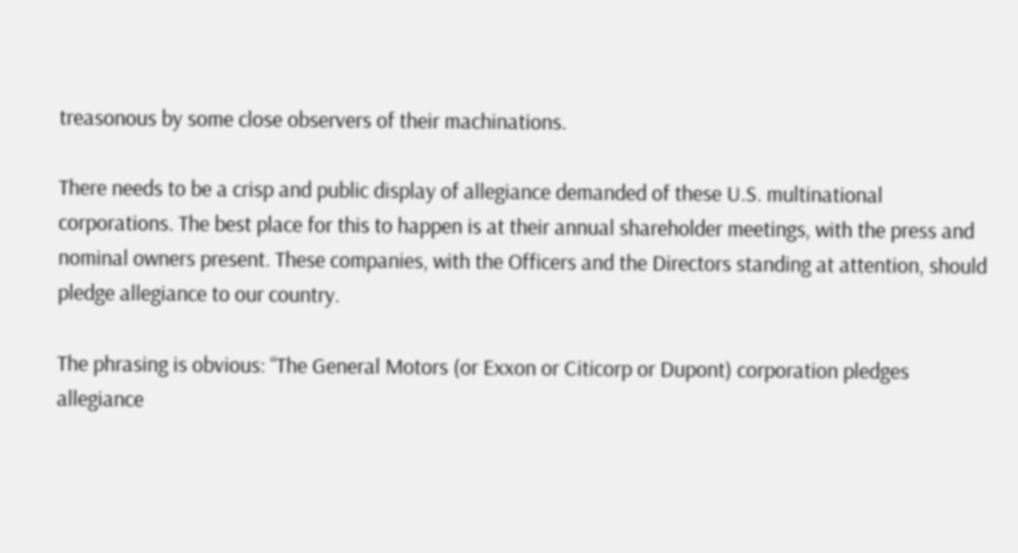treasonous by some close observers of their machinations.

There needs to be a crisp and public display of allegiance demanded of these U.S. multinational corporations. The best place for this to happen is at their annual shareholder meetings, with the press and nominal owners present. These companies, with the Officers and the Directors standing at attention, should pledge allegiance to our country.

The phrasing is obvious: “The General Motors (or Exxon or Citicorp or Dupont) corporation pledges allegiance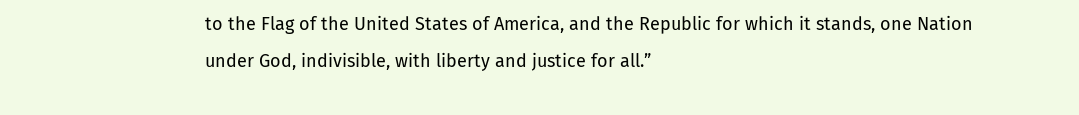to the Flag of the United States of America, and the Republic for which it stands, one Nation under God, indivisible, with liberty and justice for all.”